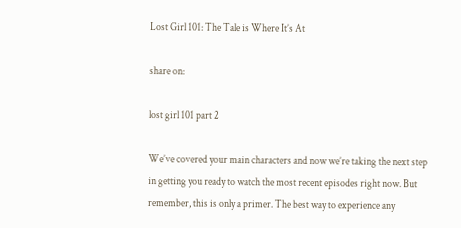Lost Girl 101: The Tale is Where It’s At

share on:

lost girl 101 part 2

We’ve covered your main characters and now we’re taking the next step in getting you ready to watch the most recent episodes right now. But remember, this is only a primer. The best way to experience any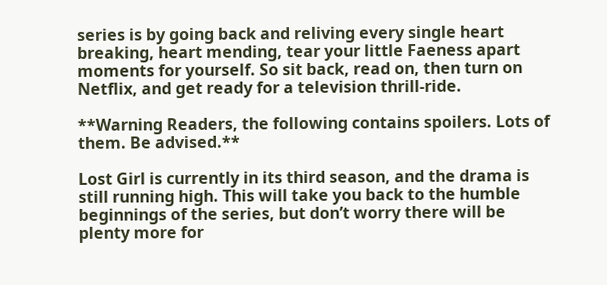series is by going back and reliving every single heart breaking, heart mending, tear your little Faeness apart moments for yourself. So sit back, read on, then turn on Netflix, and get ready for a television thrill-ride.

**Warning Readers, the following contains spoilers. Lots of them. Be advised.**

Lost Girl is currently in its third season, and the drama is still running high. This will take you back to the humble beginnings of the series, but don’t worry there will be plenty more for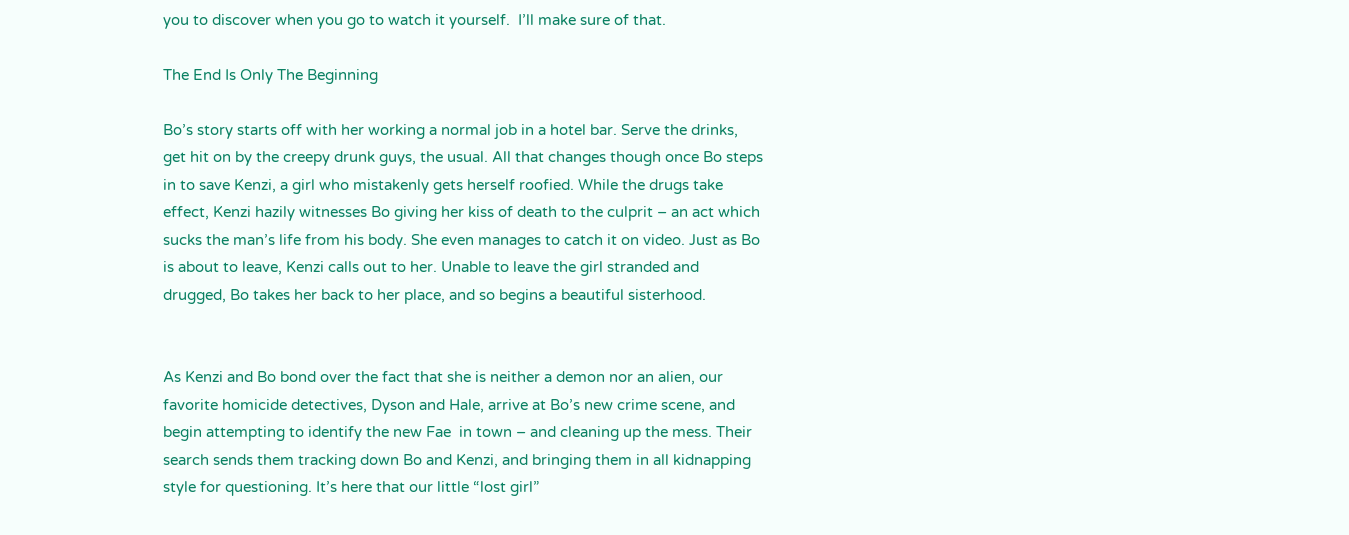you to discover when you go to watch it yourself.  I’ll make sure of that.

The End Is Only The Beginning

Bo’s story starts off with her working a normal job in a hotel bar. Serve the drinks, get hit on by the creepy drunk guys, the usual. All that changes though once Bo steps in to save Kenzi, a girl who mistakenly gets herself roofied. While the drugs take effect, Kenzi hazily witnesses Bo giving her kiss of death to the culprit – an act which sucks the man’s life from his body. She even manages to catch it on video. Just as Bo is about to leave, Kenzi calls out to her. Unable to leave the girl stranded and drugged, Bo takes her back to her place, and so begins a beautiful sisterhood.


As Kenzi and Bo bond over the fact that she is neither a demon nor an alien, our favorite homicide detectives, Dyson and Hale, arrive at Bo’s new crime scene, and begin attempting to identify the new Fae  in town – and cleaning up the mess. Their search sends them tracking down Bo and Kenzi, and bringing them in all kidnapping style for questioning. It’s here that our little “lost girl”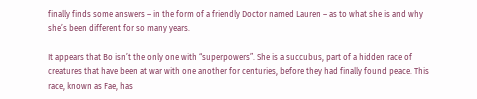finally finds some answers – in the form of a friendly Doctor named Lauren – as to what she is and why she’s been different for so many years.

It appears that Bo isn’t the only one with “superpowers”. She is a succubus, part of a hidden race of creatures that have been at war with one another for centuries, before they had finally found peace. This race, known as Fae, has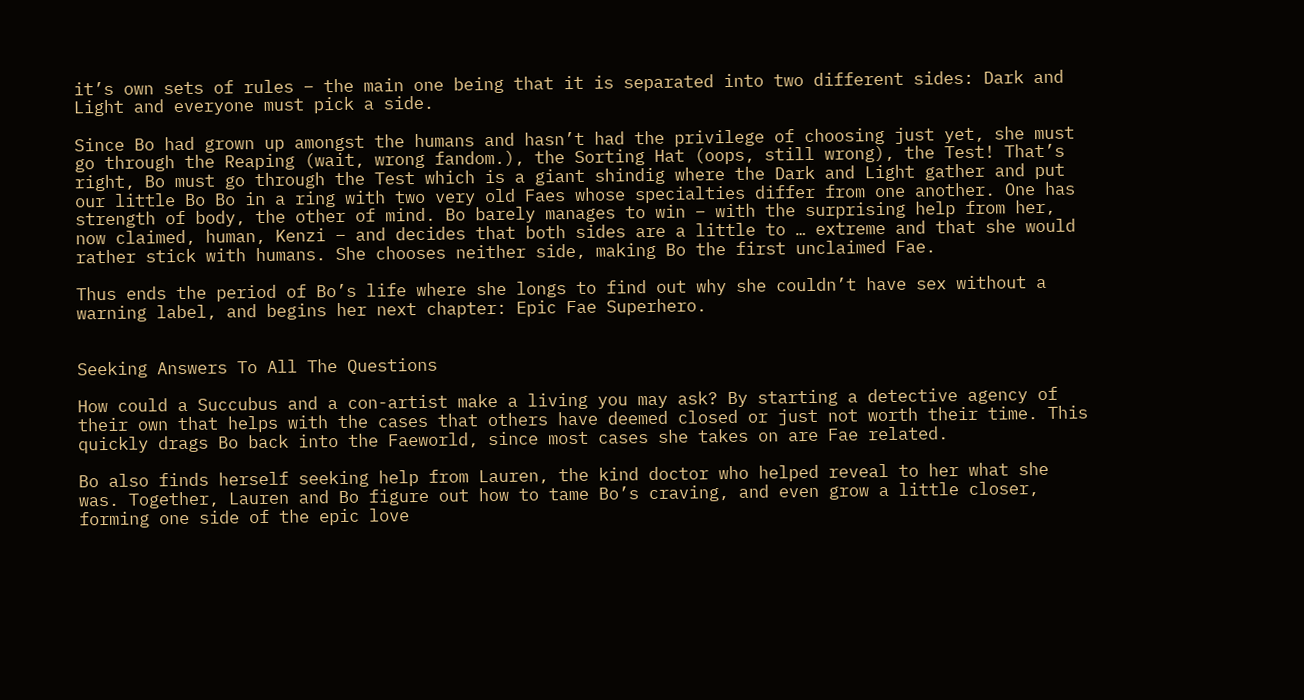it’s own sets of rules – the main one being that it is separated into two different sides: Dark and Light and everyone must pick a side.

Since Bo had grown up amongst the humans and hasn’t had the privilege of choosing just yet, she must go through the Reaping (wait, wrong fandom.), the Sorting Hat (oops, still wrong), the Test! That’s right, Bo must go through the Test which is a giant shindig where the Dark and Light gather and put our little Bo Bo in a ring with two very old Faes whose specialties differ from one another. One has strength of body, the other of mind. Bo barely manages to win – with the surprising help from her, now claimed, human, Kenzi – and decides that both sides are a little to … extreme and that she would rather stick with humans. She chooses neither side, making Bo the first unclaimed Fae.

Thus ends the period of Bo’s life where she longs to find out why she couldn’t have sex without a warning label, and begins her next chapter: Epic Fae Superhero.


Seeking Answers To All The Questions

How could a Succubus and a con-artist make a living you may ask? By starting a detective agency of their own that helps with the cases that others have deemed closed or just not worth their time. This quickly drags Bo back into the Faeworld, since most cases she takes on are Fae related.

Bo also finds herself seeking help from Lauren, the kind doctor who helped reveal to her what she was. Together, Lauren and Bo figure out how to tame Bo’s craving, and even grow a little closer, forming one side of the epic love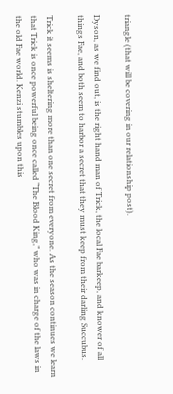triangle (that will be covering in our relationship post).

Dyson, as we find out, is the right hand man of Trick, the local Fae barkeep, and knower of all things Fae, and both seem to harbor a secret that they must keep from their darling Succubus.

Trick it seems is sheltering more than one secret from everyone. As the season continues we learn that Trick is once powerful being once called “The Blood King,” who was in charge of the laws in the old Fae world. Kenzi stumbles upon this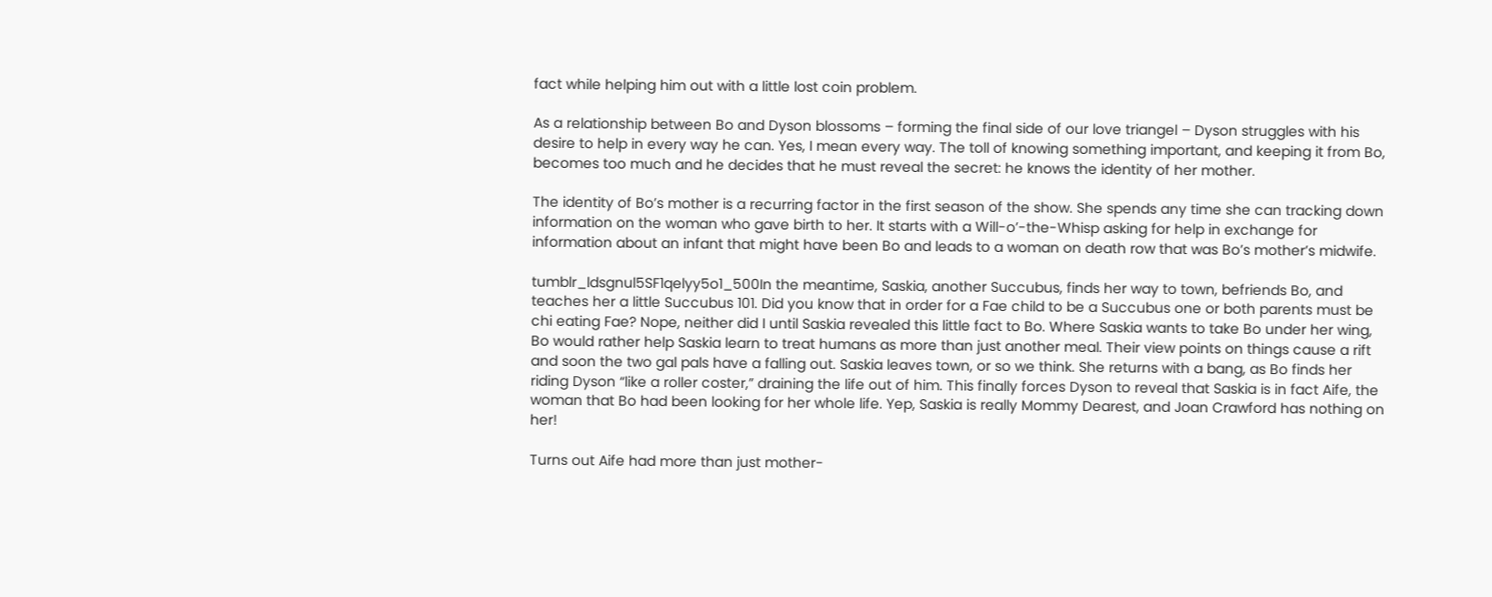fact while helping him out with a little lost coin problem.

As a relationship between Bo and Dyson blossoms – forming the final side of our love triangel – Dyson struggles with his desire to help in every way he can. Yes, I mean every way. The toll of knowing something important, and keeping it from Bo, becomes too much and he decides that he must reveal the secret: he knows the identity of her mother.

The identity of Bo’s mother is a recurring factor in the first season of the show. She spends any time she can tracking down information on the woman who gave birth to her. It starts with a Will-o’-the-Whisp asking for help in exchange for information about an infant that might have been Bo and leads to a woman on death row that was Bo’s mother’s midwife.

tumblr_ldsgnul5SF1qelyy5o1_500In the meantime, Saskia, another Succubus, finds her way to town, befriends Bo, and teaches her a little Succubus 101. Did you know that in order for a Fae child to be a Succubus one or both parents must be chi eating Fae? Nope, neither did I until Saskia revealed this little fact to Bo. Where Saskia wants to take Bo under her wing, Bo would rather help Saskia learn to treat humans as more than just another meal. Their view points on things cause a rift and soon the two gal pals have a falling out. Saskia leaves town, or so we think. She returns with a bang, as Bo finds her riding Dyson “like a roller coster,” draining the life out of him. This finally forces Dyson to reveal that Saskia is in fact Aife, the woman that Bo had been looking for her whole life. Yep, Saskia is really Mommy Dearest, and Joan Crawford has nothing on her!

Turns out Aife had more than just mother-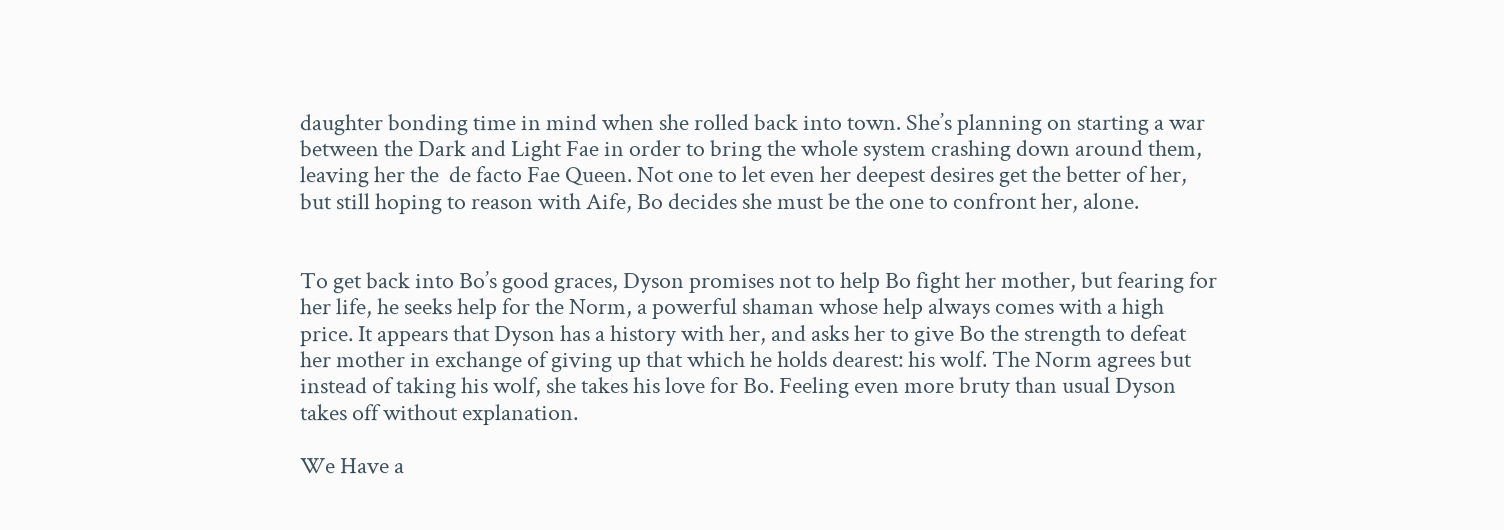daughter bonding time in mind when she rolled back into town. She’s planning on starting a war between the Dark and Light Fae in order to bring the whole system crashing down around them, leaving her the  de facto Fae Queen. Not one to let even her deepest desires get the better of her, but still hoping to reason with Aife, Bo decides she must be the one to confront her, alone.


To get back into Bo’s good graces, Dyson promises not to help Bo fight her mother, but fearing for her life, he seeks help for the Norm, a powerful shaman whose help always comes with a high price. It appears that Dyson has a history with her, and asks her to give Bo the strength to defeat her mother in exchange of giving up that which he holds dearest: his wolf. The Norm agrees but instead of taking his wolf, she takes his love for Bo. Feeling even more bruty than usual Dyson takes off without explanation.

We Have a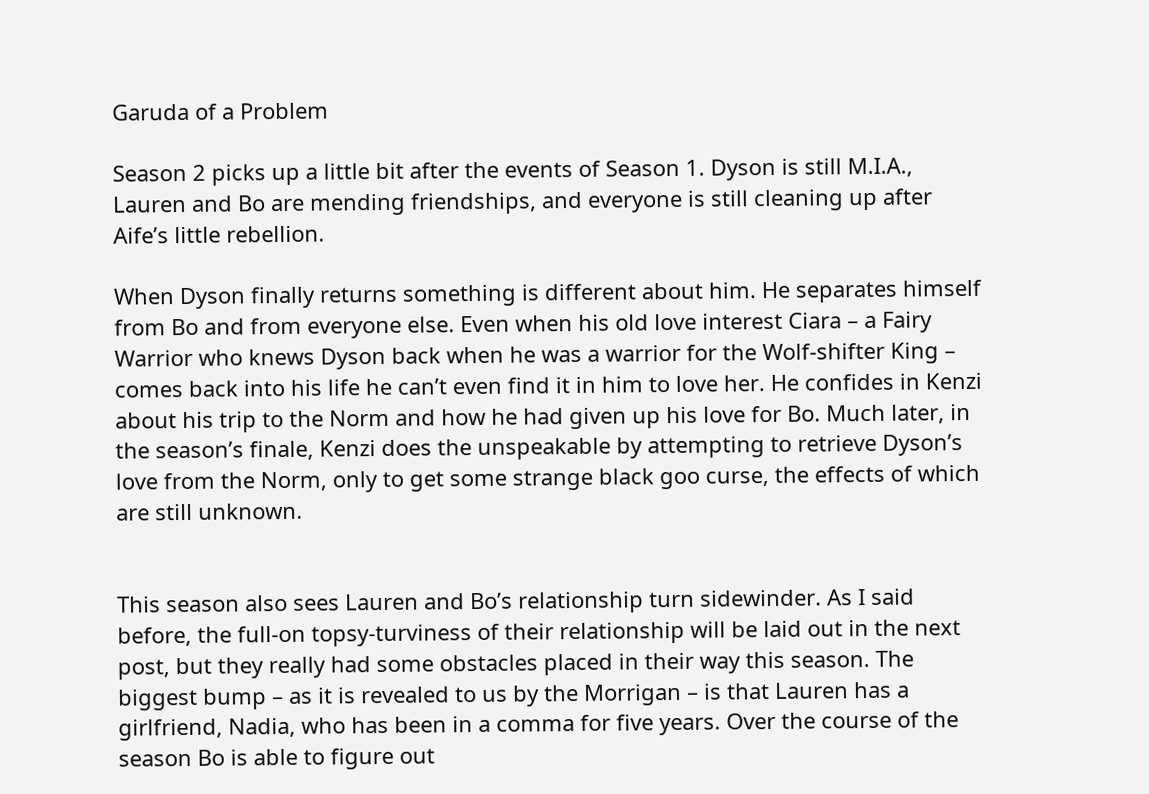Garuda of a Problem

Season 2 picks up a little bit after the events of Season 1. Dyson is still M.I.A., Lauren and Bo are mending friendships, and everyone is still cleaning up after Aife’s little rebellion.

When Dyson finally returns something is different about him. He separates himself from Bo and from everyone else. Even when his old love interest Ciara – a Fairy Warrior who knews Dyson back when he was a warrior for the Wolf-shifter King – comes back into his life he can’t even find it in him to love her. He confides in Kenzi about his trip to the Norm and how he had given up his love for Bo. Much later, in the season’s finale, Kenzi does the unspeakable by attempting to retrieve Dyson’s love from the Norm, only to get some strange black goo curse, the effects of which are still unknown.


This season also sees Lauren and Bo’s relationship turn sidewinder. As I said before, the full-on topsy-turviness of their relationship will be laid out in the next post, but they really had some obstacles placed in their way this season. The biggest bump – as it is revealed to us by the Morrigan – is that Lauren has a girlfriend, Nadia, who has been in a comma for five years. Over the course of the season Bo is able to figure out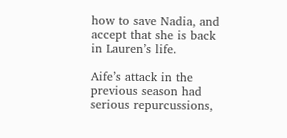how to save Nadia, and accept that she is back in Lauren’s life.

Aife’s attack in the previous season had serious repurcussions,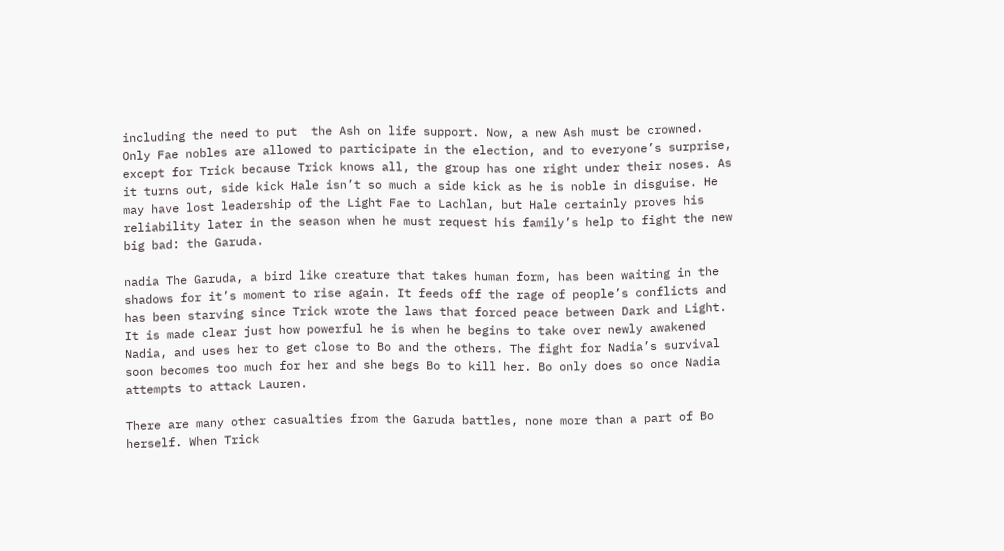including the need to put  the Ash on life support. Now, a new Ash must be crowned. Only Fae nobles are allowed to participate in the election, and to everyone’s surprise, except for Trick because Trick knows all, the group has one right under their noses. As it turns out, side kick Hale isn’t so much a side kick as he is noble in disguise. He may have lost leadership of the Light Fae to Lachlan, but Hale certainly proves his reliability later in the season when he must request his family’s help to fight the new big bad: the Garuda.

nadia The Garuda, a bird like creature that takes human form, has been waiting in the shadows for it’s moment to rise again. It feeds off the rage of people’s conflicts and has been starving since Trick wrote the laws that forced peace between Dark and Light. It is made clear just how powerful he is when he begins to take over newly awakened Nadia, and uses her to get close to Bo and the others. The fight for Nadia’s survival soon becomes too much for her and she begs Bo to kill her. Bo only does so once Nadia attempts to attack Lauren.

There are many other casualties from the Garuda battles, none more than a part of Bo herself. When Trick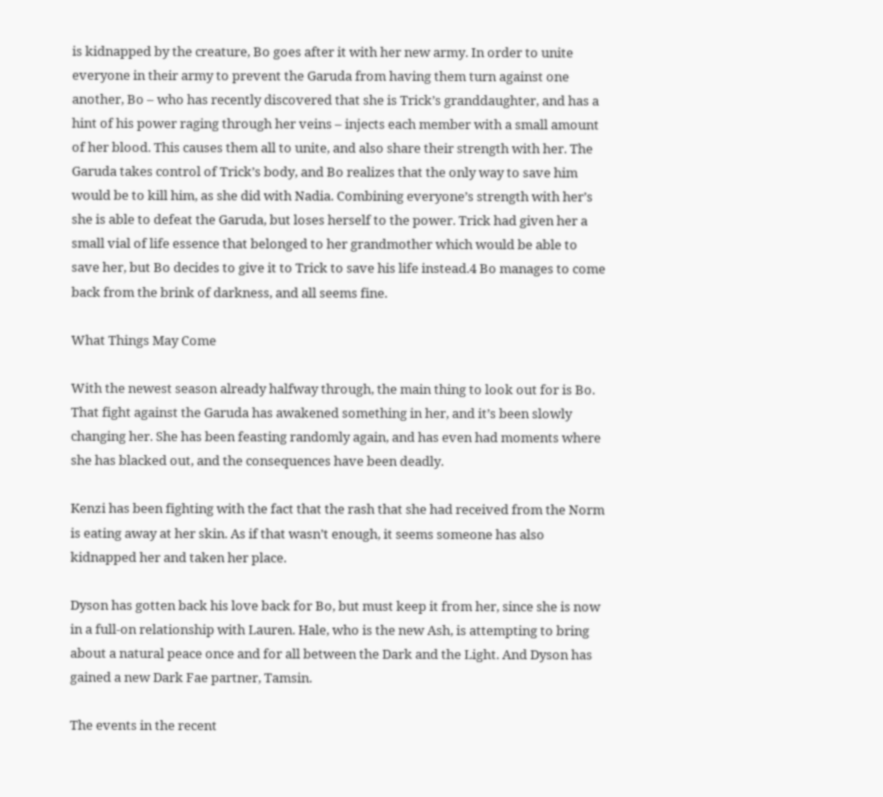is kidnapped by the creature, Bo goes after it with her new army. In order to unite everyone in their army to prevent the Garuda from having them turn against one another, Bo – who has recently discovered that she is Trick’s granddaughter, and has a hint of his power raging through her veins – injects each member with a small amount of her blood. This causes them all to unite, and also share their strength with her. The Garuda takes control of Trick’s body, and Bo realizes that the only way to save him would be to kill him, as she did with Nadia. Combining everyone’s strength with her’s she is able to defeat the Garuda, but loses herself to the power. Trick had given her a small vial of life essence that belonged to her grandmother which would be able to save her, but Bo decides to give it to Trick to save his life instead.4 Bo manages to come back from the brink of darkness, and all seems fine.

What Things May Come

With the newest season already halfway through, the main thing to look out for is Bo. That fight against the Garuda has awakened something in her, and it’s been slowly changing her. She has been feasting randomly again, and has even had moments where she has blacked out, and the consequences have been deadly.

Kenzi has been fighting with the fact that the rash that she had received from the Norm is eating away at her skin. As if that wasn’t enough, it seems someone has also kidnapped her and taken her place.

Dyson has gotten back his love back for Bo, but must keep it from her, since she is now in a full-on relationship with Lauren. Hale, who is the new Ash, is attempting to bring about a natural peace once and for all between the Dark and the Light. And Dyson has gained a new Dark Fae partner, Tamsin.

The events in the recent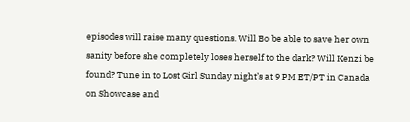episodes will raise many questions. Will Bo be able to save her own sanity before she completely loses herself to the dark? Will Kenzi be found? Tune in to Lost Girl Sunday night’s at 9 PM ET/PT in Canada on Showcase and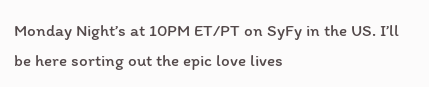Monday Night’s at 10PM ET/PT on SyFy in the US. I’ll be here sorting out the epic love lives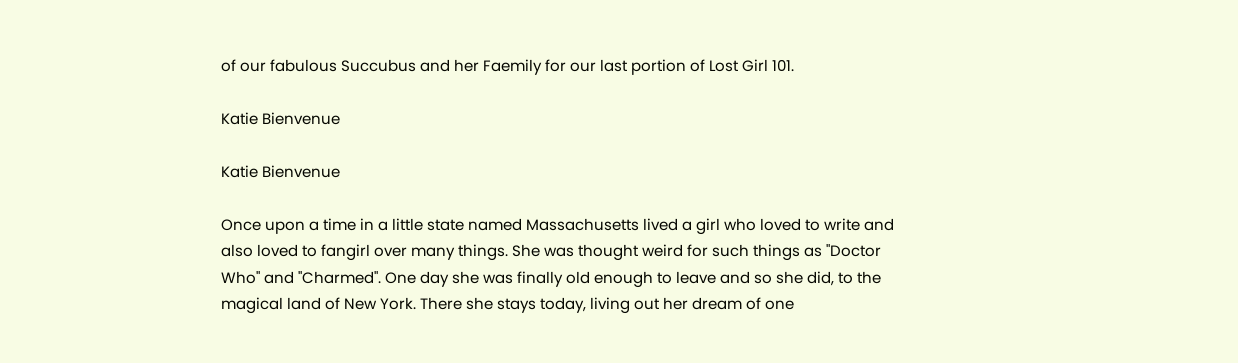of our fabulous Succubus and her Faemily for our last portion of Lost Girl 101.

Katie Bienvenue

Katie Bienvenue

Once upon a time in a little state named Massachusetts lived a girl who loved to write and also loved to fangirl over many things. She was thought weird for such things as "Doctor Who" and "Charmed". One day she was finally old enough to leave and so she did, to the magical land of New York. There she stays today, living out her dream of one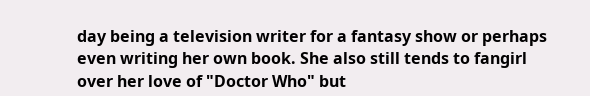day being a television writer for a fantasy show or perhaps even writing her own book. She also still tends to fangirl over her love of "Doctor Who" but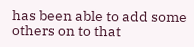has been able to add some others on to that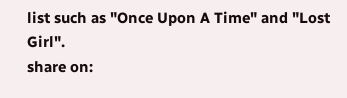list such as "Once Upon A Time" and "Lost Girl".
share on: